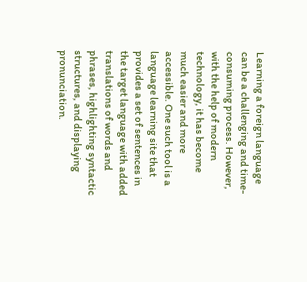Learning a foreign language can be a challenging and time-consuming process. However, with the help of modern technology, it has become much easier and more accessible. One such tool is a language learning site that provides a set of sentences in the target language with added translations of words and phrases, highlighting syntactic structures, and displaying pronunciation.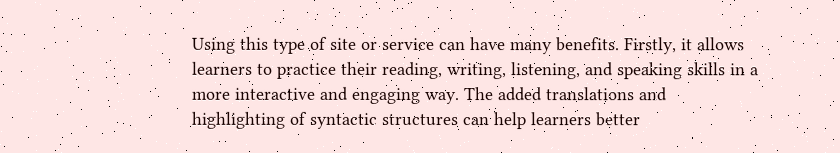Using this type of site or service can have many benefits. Firstly, it allows learners to practice their reading, writing, listening, and speaking skills in a more interactive and engaging way. The added translations and highlighting of syntactic structures can help learners better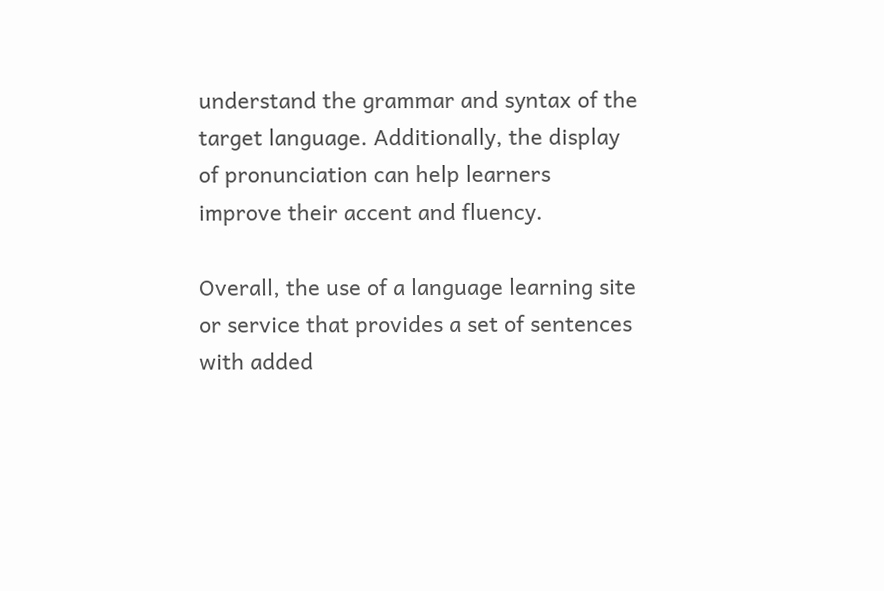understand the grammar and syntax of the target language. Additionally, the display of pronunciation can help learners improve their accent and fluency.

Overall, the use of a language learning site or service that provides a set of sentences with added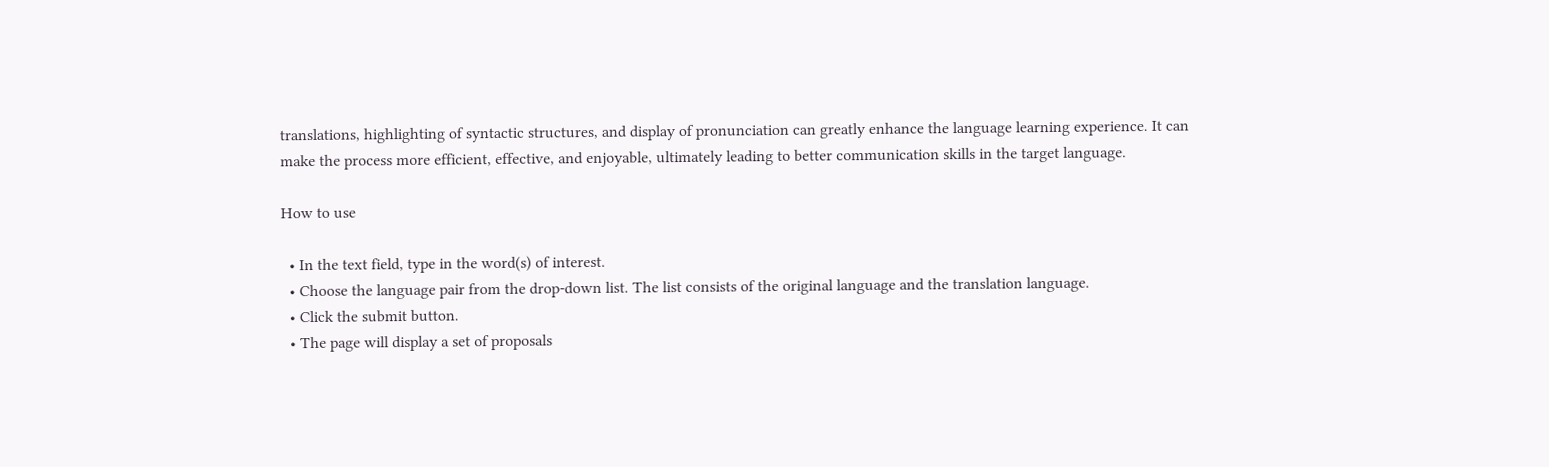translations, highlighting of syntactic structures, and display of pronunciation can greatly enhance the language learning experience. It can make the process more efficient, effective, and enjoyable, ultimately leading to better communication skills in the target language.

How to use

  • In the text field, type in the word(s) of interest.
  • Choose the language pair from the drop-down list. The list consists of the original language and the translation language.
  • Click the submit button.
  • The page will display a set of proposals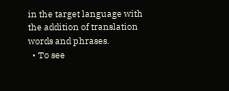in the target language with the addition of translation words and phrases.
  • To see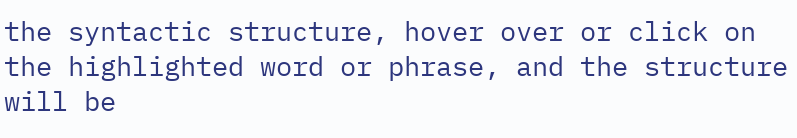the syntactic structure, hover over or click on the highlighted word or phrase, and the structure will be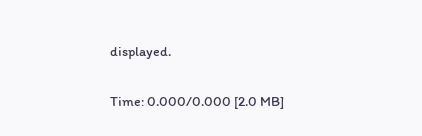displayed.

Time: 0.000/0.000 [2.0 MB]